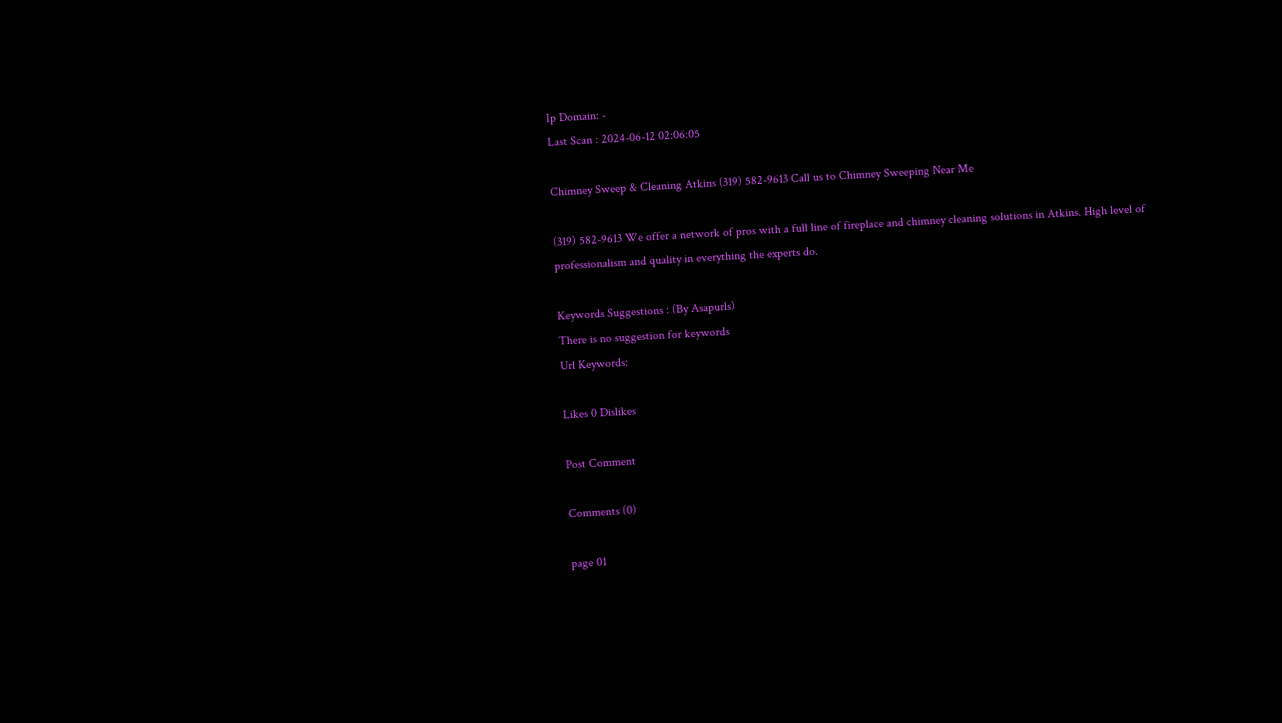Ip Domain: -
Last Scan : 2024-06-12 02:06:05

Chimney Sweep & Cleaning Atkins (319) 582-9613 Call us to Chimney Sweeping Near Me

(319) 582-9613 We offer a network of pros with a full line of fireplace and chimney cleaning solutions in Atkins. High level of professionalism and quality in everything the experts do.

Keywords Suggestions : (By Asapurls)
There is no suggestion for keywords
Url Keywords:

Likes 0 Dislikes

Post Comment

Comments (0)

page 01